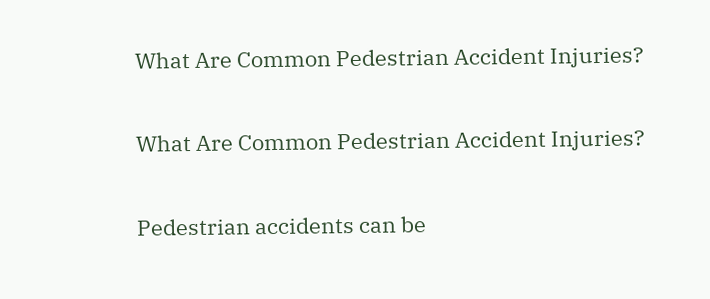What Are Common Pedestrian Accident Injuries?

What Are Common Pedestrian Accident Injuries?

Pedestrian accidents can be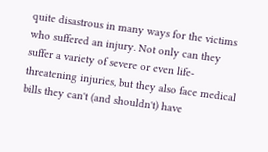quite disastrous in many ways for the victims who suffered an injury. Not only can they suffer a variety of severe or even life-threatening injuries, but they also face medical bills they can't (and shouldn't) have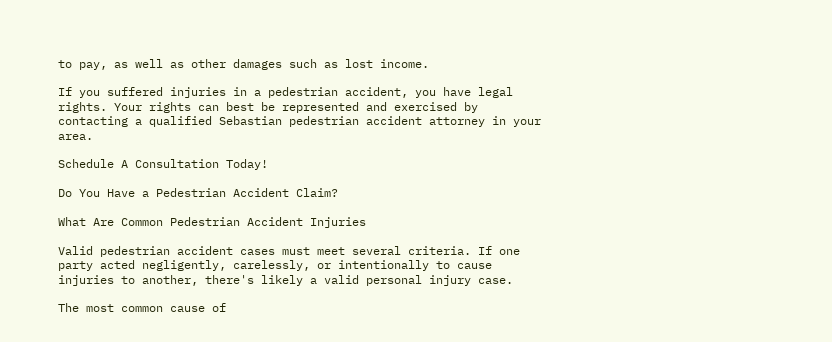to pay, as well as other damages such as lost income.

If you suffered injuries in a pedestrian accident, you have legal rights. Your rights can best be represented and exercised by contacting a qualified Sebastian pedestrian accident attorney in your area.

Schedule A Consultation Today!

Do You Have a Pedestrian Accident Claim?

What Are Common Pedestrian Accident Injuries

Valid pedestrian accident cases must meet several criteria. If one party acted negligently, carelessly, or intentionally to cause injuries to another, there's likely a valid personal injury case.

The most common cause of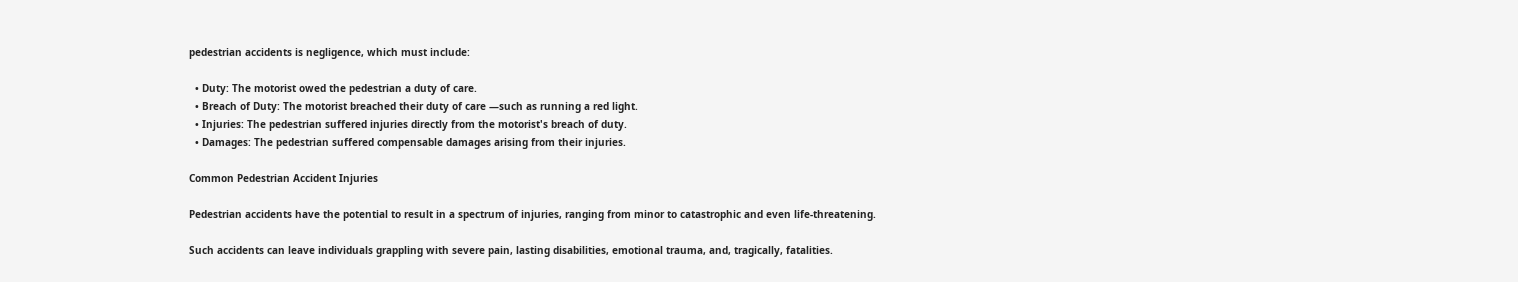pedestrian accidents is negligence, which must include:

  • Duty: The motorist owed the pedestrian a duty of care.
  • Breach of Duty: The motorist breached their duty of care —such as running a red light.
  • Injuries: The pedestrian suffered injuries directly from the motorist's breach of duty.
  • Damages: The pedestrian suffered compensable damages arising from their injuries.

Common Pedestrian Accident Injuries

Pedestrian accidents have the potential to result in a spectrum of injuries, ranging from minor to catastrophic and even life-threatening.

Such accidents can leave individuals grappling with severe pain, lasting disabilities, emotional trauma, and, tragically, fatalities.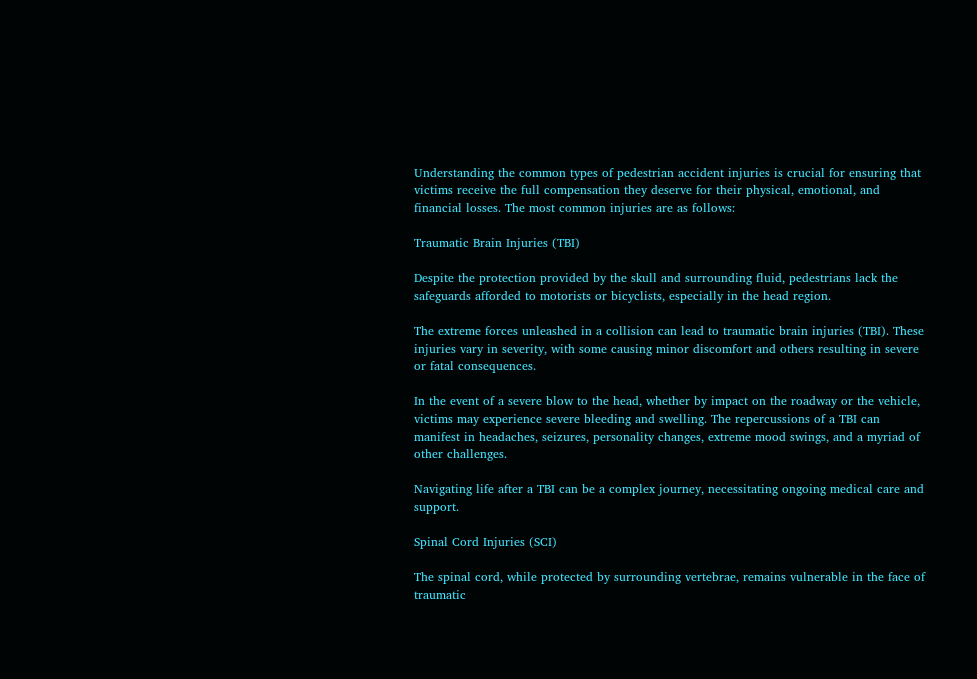Understanding the common types of pedestrian accident injuries is crucial for ensuring that victims receive the full compensation they deserve for their physical, emotional, and financial losses. The most common injuries are as follows:

Traumatic Brain Injuries (TBI)

Despite the protection provided by the skull and surrounding fluid, pedestrians lack the safeguards afforded to motorists or bicyclists, especially in the head region.

The extreme forces unleashed in a collision can lead to traumatic brain injuries (TBI). These injuries vary in severity, with some causing minor discomfort and others resulting in severe or fatal consequences.

In the event of a severe blow to the head, whether by impact on the roadway or the vehicle, victims may experience severe bleeding and swelling. The repercussions of a TBI can manifest in headaches, seizures, personality changes, extreme mood swings, and a myriad of other challenges.

Navigating life after a TBI can be a complex journey, necessitating ongoing medical care and support.

Spinal Cord Injuries (SCI)

The spinal cord, while protected by surrounding vertebrae, remains vulnerable in the face of traumatic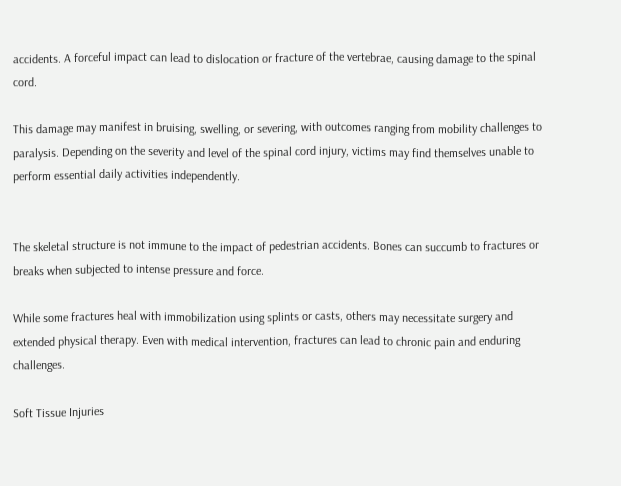accidents. A forceful impact can lead to dislocation or fracture of the vertebrae, causing damage to the spinal cord.

This damage may manifest in bruising, swelling, or severing, with outcomes ranging from mobility challenges to paralysis. Depending on the severity and level of the spinal cord injury, victims may find themselves unable to perform essential daily activities independently.


The skeletal structure is not immune to the impact of pedestrian accidents. Bones can succumb to fractures or breaks when subjected to intense pressure and force.

While some fractures heal with immobilization using splints or casts, others may necessitate surgery and extended physical therapy. Even with medical intervention, fractures can lead to chronic pain and enduring challenges.

Soft Tissue Injuries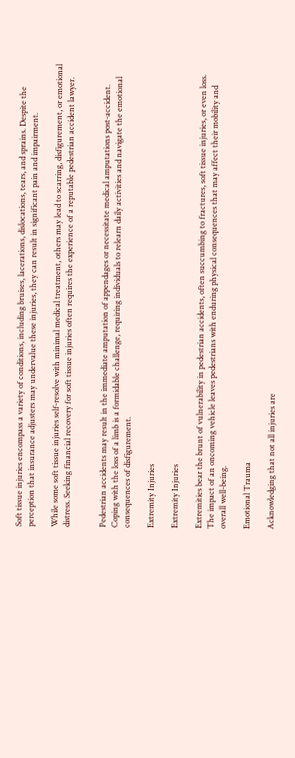Soft tissue injuries encompass a variety of conditions, including bruises, lacerations, dislocations, tears, and sprains. Despite the perception that insurance adjusters may undervalue these injuries, they can result in significant pain and impairment.

While some soft tissue injuries self-resolve with minimal medical treatment, others may lead to scarring, disfigurement, or emotional distress. Seeking financial recovery for soft tissue injuries often requires the experience of a reputable pedestrian accident lawyer.


Pedestrian accidents may result in the immediate amputation of appendages or necessitate medical amputations post-accident. Coping with the loss of a limb is a formidable challenge, requiring individuals to relearn daily activities and navigate the emotional consequences of disfigurement.

Extremity Injuries

Extremity Injuries

Extremities bear the brunt of vulnerability in pedestrian accidents, often succumbing to fractures, soft tissue injuries, or even loss. The impact of an oncoming vehicle leaves pedestrians with enduring physical consequences that may affect their mobility and overall well-being.

Emotional Trauma

Acknowledging that not all injuries are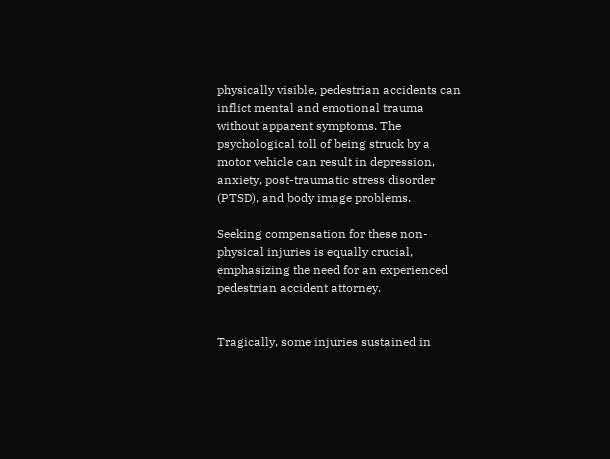physically visible, pedestrian accidents can inflict mental and emotional trauma without apparent symptoms. The psychological toll of being struck by a motor vehicle can result in depression, anxiety, post-traumatic stress disorder (PTSD), and body image problems.

Seeking compensation for these non-physical injuries is equally crucial, emphasizing the need for an experienced pedestrian accident attorney.


Tragically, some injuries sustained in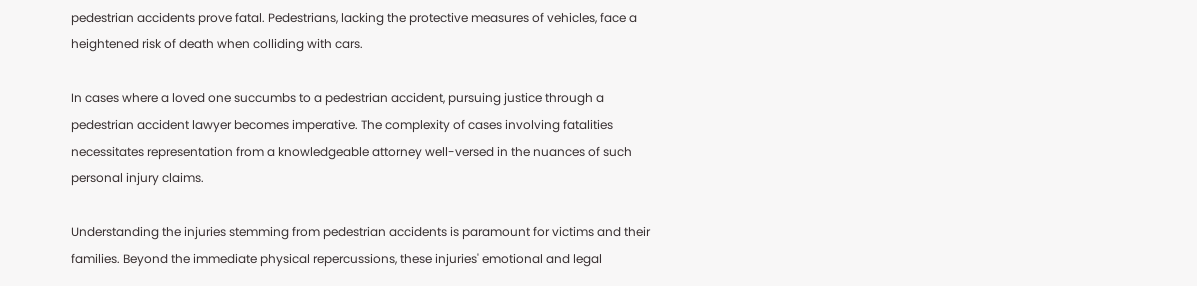pedestrian accidents prove fatal. Pedestrians, lacking the protective measures of vehicles, face a heightened risk of death when colliding with cars.

In cases where a loved one succumbs to a pedestrian accident, pursuing justice through a pedestrian accident lawyer becomes imperative. The complexity of cases involving fatalities necessitates representation from a knowledgeable attorney well-versed in the nuances of such personal injury claims.

Understanding the injuries stemming from pedestrian accidents is paramount for victims and their families. Beyond the immediate physical repercussions, these injuries' emotional and legal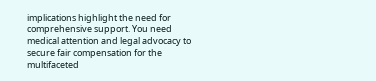implications highlight the need for comprehensive support. You need medical attention and legal advocacy to secure fair compensation for the multifaceted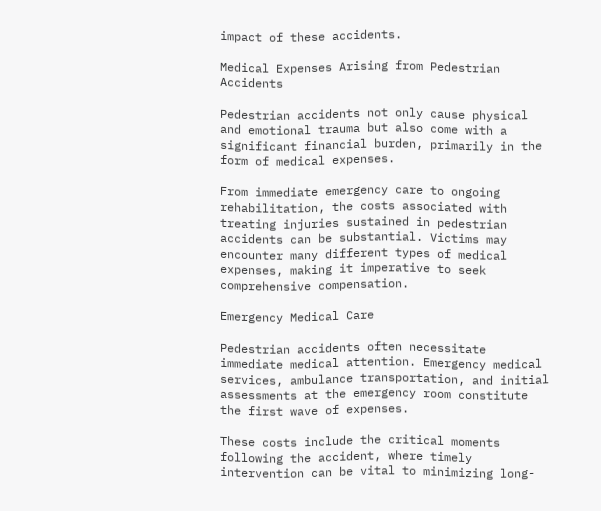impact of these accidents.

Medical Expenses Arising from Pedestrian Accidents

Pedestrian accidents not only cause physical and emotional trauma but also come with a significant financial burden, primarily in the form of medical expenses.

From immediate emergency care to ongoing rehabilitation, the costs associated with treating injuries sustained in pedestrian accidents can be substantial. Victims may encounter many different types of medical expenses, making it imperative to seek comprehensive compensation.

Emergency Medical Care

Pedestrian accidents often necessitate immediate medical attention. Emergency medical services, ambulance transportation, and initial assessments at the emergency room constitute the first wave of expenses.

These costs include the critical moments following the accident, where timely intervention can be vital to minimizing long-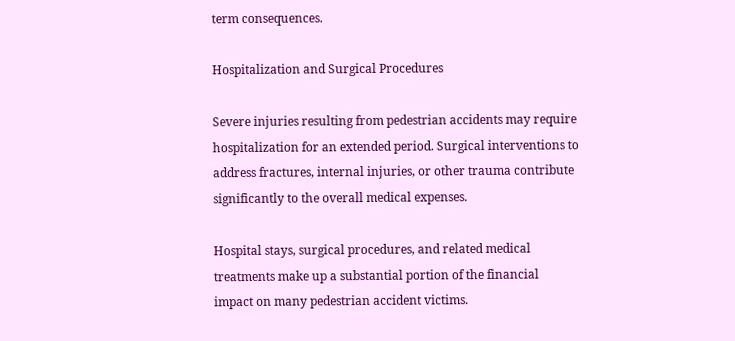term consequences.

Hospitalization and Surgical Procedures

Severe injuries resulting from pedestrian accidents may require hospitalization for an extended period. Surgical interventions to address fractures, internal injuries, or other trauma contribute significantly to the overall medical expenses.

Hospital stays, surgical procedures, and related medical treatments make up a substantial portion of the financial impact on many pedestrian accident victims.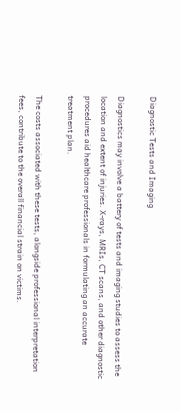Diagnostic Tests and Imaging

Diagnostics may involve a battery of tests and imaging studies to assess the location and extent of injuries. X-rays, MRIs, CT scans, and other diagnostic procedures aid healthcare professionals in formulating an accurate treatment plan.

The costs associated with these tests, alongside professional interpretation fees, contribute to the overall financial strain on victims.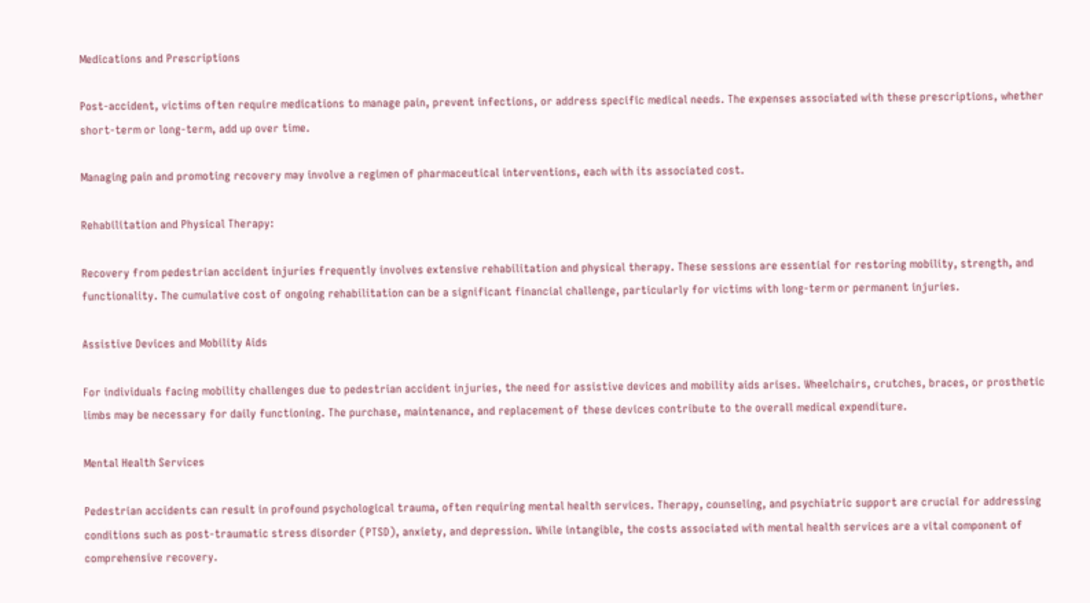Medications and Prescriptions

Post-accident, victims often require medications to manage pain, prevent infections, or address specific medical needs. The expenses associated with these prescriptions, whether short-term or long-term, add up over time.

Managing pain and promoting recovery may involve a regimen of pharmaceutical interventions, each with its associated cost.

Rehabilitation and Physical Therapy:

Recovery from pedestrian accident injuries frequently involves extensive rehabilitation and physical therapy. These sessions are essential for restoring mobility, strength, and functionality. The cumulative cost of ongoing rehabilitation can be a significant financial challenge, particularly for victims with long-term or permanent injuries.

Assistive Devices and Mobility Aids

For individuals facing mobility challenges due to pedestrian accident injuries, the need for assistive devices and mobility aids arises. Wheelchairs, crutches, braces, or prosthetic limbs may be necessary for daily functioning. The purchase, maintenance, and replacement of these devices contribute to the overall medical expenditure.

Mental Health Services

Pedestrian accidents can result in profound psychological trauma, often requiring mental health services. Therapy, counseling, and psychiatric support are crucial for addressing conditions such as post-traumatic stress disorder (PTSD), anxiety, and depression. While intangible, the costs associated with mental health services are a vital component of comprehensive recovery.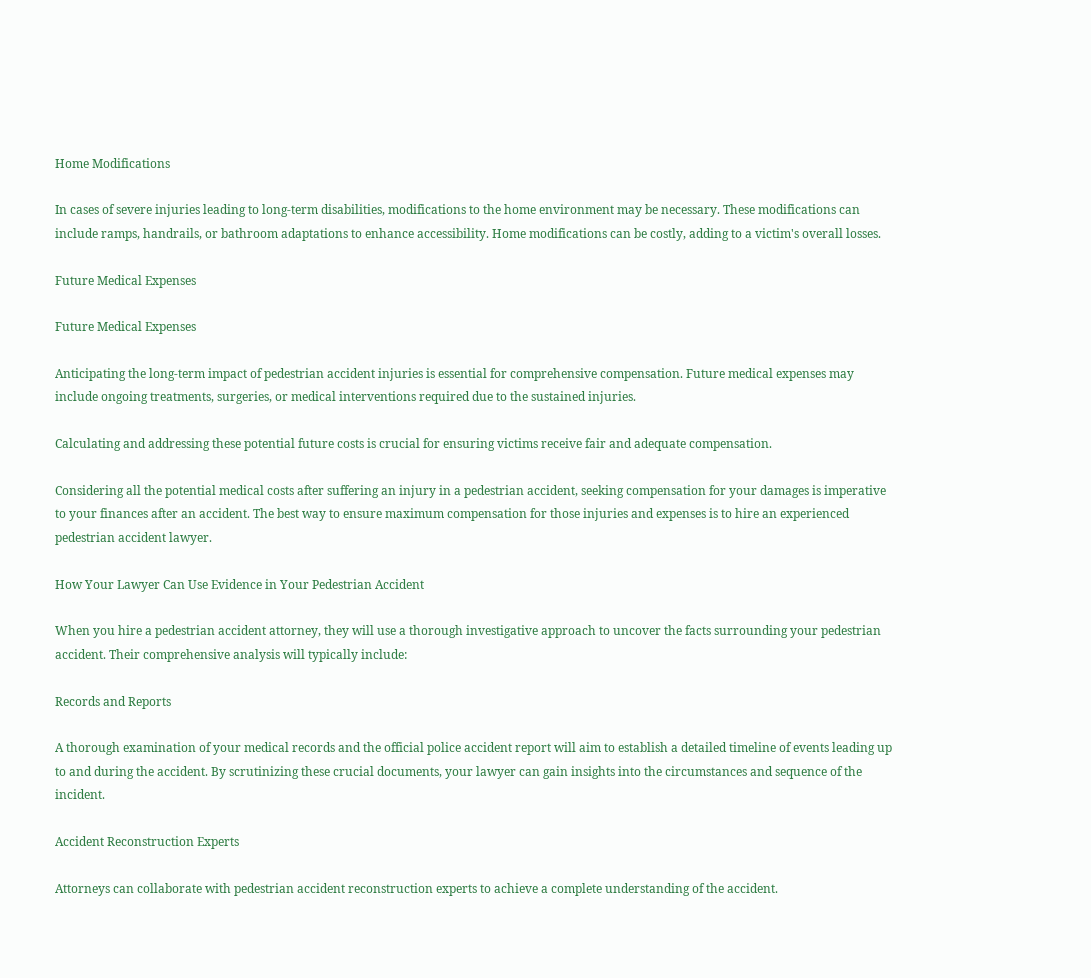Home Modifications

In cases of severe injuries leading to long-term disabilities, modifications to the home environment may be necessary. These modifications can include ramps, handrails, or bathroom adaptations to enhance accessibility. Home modifications can be costly, adding to a victim's overall losses.

Future Medical Expenses

Future Medical Expenses

Anticipating the long-term impact of pedestrian accident injuries is essential for comprehensive compensation. Future medical expenses may include ongoing treatments, surgeries, or medical interventions required due to the sustained injuries.

Calculating and addressing these potential future costs is crucial for ensuring victims receive fair and adequate compensation.

Considering all the potential medical costs after suffering an injury in a pedestrian accident, seeking compensation for your damages is imperative to your finances after an accident. The best way to ensure maximum compensation for those injuries and expenses is to hire an experienced pedestrian accident lawyer.

How Your Lawyer Can Use Evidence in Your Pedestrian Accident

When you hire a pedestrian accident attorney, they will use a thorough investigative approach to uncover the facts surrounding your pedestrian accident. Their comprehensive analysis will typically include:

Records and Reports

A thorough examination of your medical records and the official police accident report will aim to establish a detailed timeline of events leading up to and during the accident. By scrutinizing these crucial documents, your lawyer can gain insights into the circumstances and sequence of the incident.

Accident Reconstruction Experts

Attorneys can collaborate with pedestrian accident reconstruction experts to achieve a complete understanding of the accident.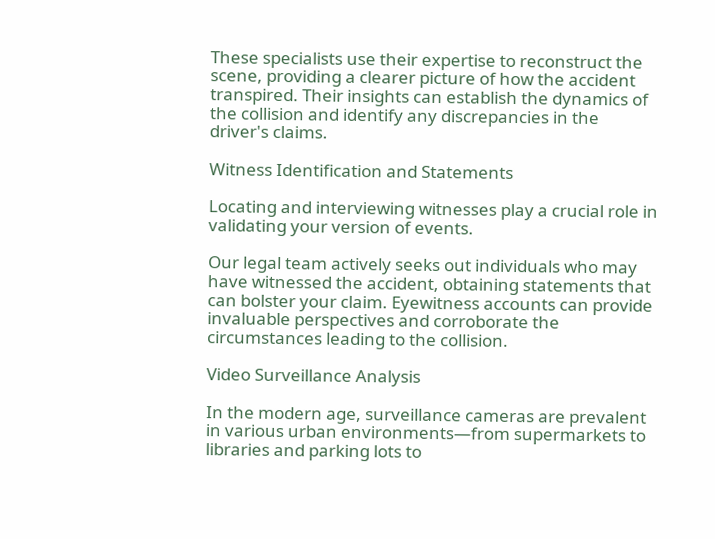These specialists use their expertise to reconstruct the scene, providing a clearer picture of how the accident transpired. Their insights can establish the dynamics of the collision and identify any discrepancies in the driver's claims.

Witness Identification and Statements

Locating and interviewing witnesses play a crucial role in validating your version of events.

Our legal team actively seeks out individuals who may have witnessed the accident, obtaining statements that can bolster your claim. Eyewitness accounts can provide invaluable perspectives and corroborate the circumstances leading to the collision.

Video Surveillance Analysis

In the modern age, surveillance cameras are prevalent in various urban environments—from supermarkets to libraries and parking lots to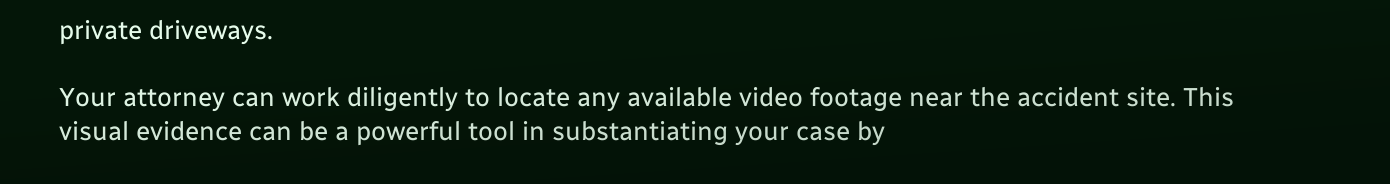private driveways.

Your attorney can work diligently to locate any available video footage near the accident site. This visual evidence can be a powerful tool in substantiating your case by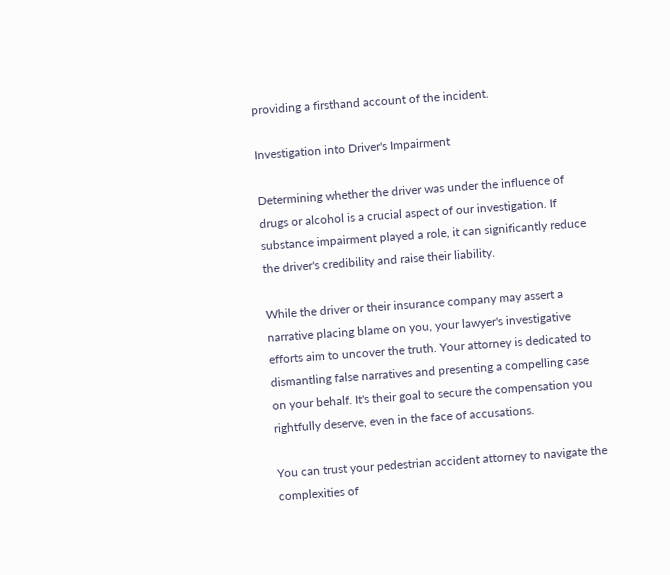providing a firsthand account of the incident.

Investigation into Driver's Impairment

Determining whether the driver was under the influence of drugs or alcohol is a crucial aspect of our investigation. If substance impairment played a role, it can significantly reduce the driver's credibility and raise their liability.

While the driver or their insurance company may assert a narrative placing blame on you, your lawyer's investigative efforts aim to uncover the truth. Your attorney is dedicated to dismantling false narratives and presenting a compelling case on your behalf. It's their goal to secure the compensation you rightfully deserve, even in the face of accusations.

You can trust your pedestrian accident attorney to navigate the complexities of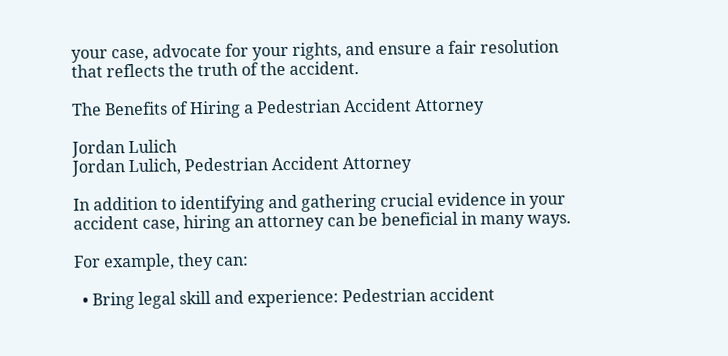your case, advocate for your rights, and ensure a fair resolution that reflects the truth of the accident.

The Benefits of Hiring a Pedestrian Accident Attorney

Jordan Lulich
Jordan Lulich, Pedestrian Accident Attorney

In addition to identifying and gathering crucial evidence in your accident case, hiring an attorney can be beneficial in many ways.

For example, they can:

  • Bring legal skill and experience: Pedestrian accident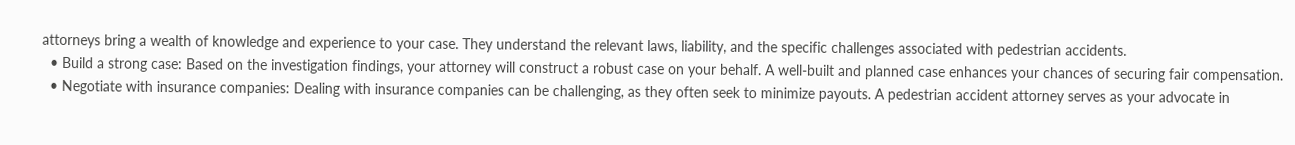attorneys bring a wealth of knowledge and experience to your case. They understand the relevant laws, liability, and the specific challenges associated with pedestrian accidents.
  • Build a strong case: Based on the investigation findings, your attorney will construct a robust case on your behalf. A well-built and planned case enhances your chances of securing fair compensation.
  • Negotiate with insurance companies: Dealing with insurance companies can be challenging, as they often seek to minimize payouts. A pedestrian accident attorney serves as your advocate in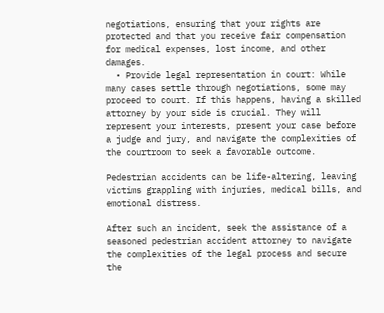negotiations, ensuring that your rights are protected and that you receive fair compensation for medical expenses, lost income, and other damages.
  • Provide legal representation in court: While many cases settle through negotiations, some may proceed to court. If this happens, having a skilled attorney by your side is crucial. They will represent your interests, present your case before a judge and jury, and navigate the complexities of the courtroom to seek a favorable outcome.

Pedestrian accidents can be life-altering, leaving victims grappling with injuries, medical bills, and emotional distress.

After such an incident, seek the assistance of a seasoned pedestrian accident attorney to navigate the complexities of the legal process and secure the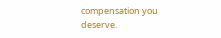compensation you deserve.